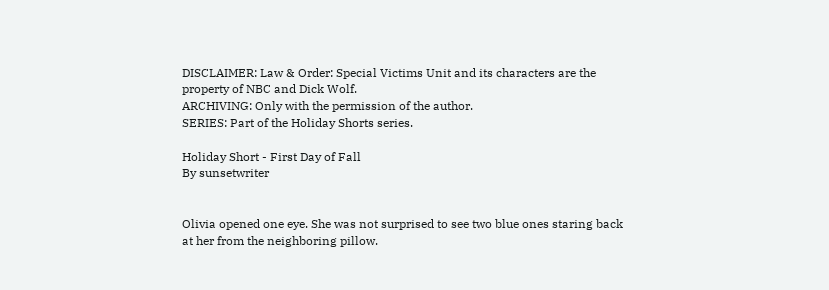DISCLAIMER: Law & Order: Special Victims Unit and its characters are the property of NBC and Dick Wolf.
ARCHIVING: Only with the permission of the author.
SERIES: Part of the Holiday Shorts series.

Holiday Short - First Day of Fall
By sunsetwriter


Olivia opened one eye. She was not surprised to see two blue ones staring back at her from the neighboring pillow.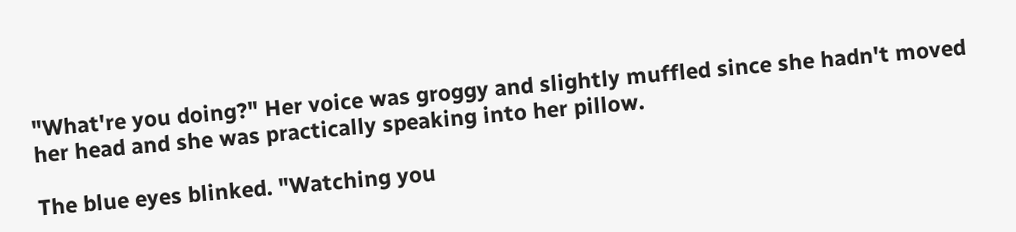"What're you doing?" Her voice was groggy and slightly muffled since she hadn't moved her head and she was practically speaking into her pillow.

The blue eyes blinked. "Watching you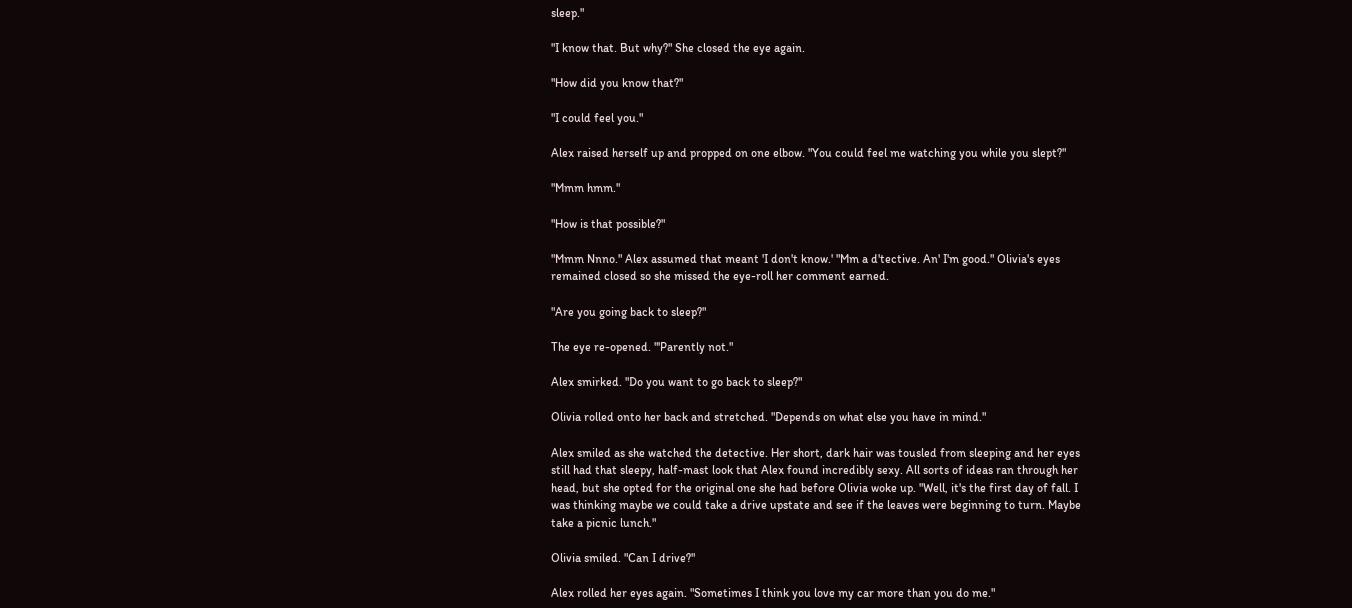sleep."

"I know that. But why?" She closed the eye again.

"How did you know that?"

"I could feel you."

Alex raised herself up and propped on one elbow. "You could feel me watching you while you slept?"

"Mmm hmm."

"How is that possible?"

"Mmm Nnno." Alex assumed that meant 'I don't know.' "Mm a d'tective. An' I'm good." Olivia's eyes remained closed so she missed the eye-roll her comment earned.

"Are you going back to sleep?"

The eye re-opened. "'Parently not."

Alex smirked. "Do you want to go back to sleep?"

Olivia rolled onto her back and stretched. "Depends on what else you have in mind."

Alex smiled as she watched the detective. Her short, dark hair was tousled from sleeping and her eyes still had that sleepy, half-mast look that Alex found incredibly sexy. All sorts of ideas ran through her head, but she opted for the original one she had before Olivia woke up. "Well, it's the first day of fall. I was thinking maybe we could take a drive upstate and see if the leaves were beginning to turn. Maybe take a picnic lunch."

Olivia smiled. "Can I drive?"

Alex rolled her eyes again. "Sometimes I think you love my car more than you do me."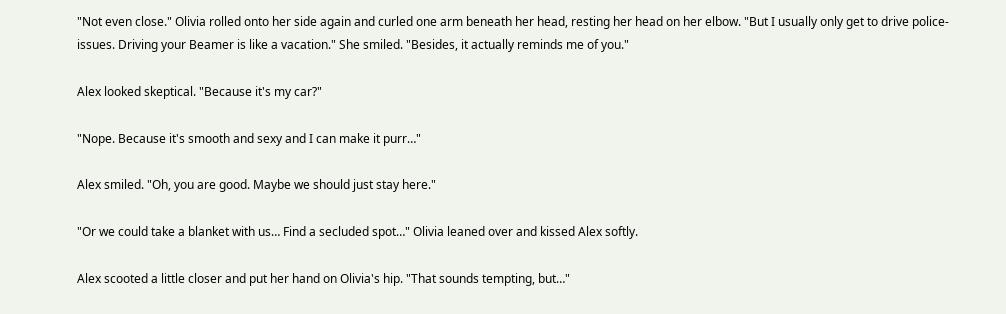"Not even close." Olivia rolled onto her side again and curled one arm beneath her head, resting her head on her elbow. "But I usually only get to drive police-issues. Driving your Beamer is like a vacation." She smiled. "Besides, it actually reminds me of you."

Alex looked skeptical. "Because it's my car?"

"Nope. Because it's smooth and sexy and I can make it purr…"

Alex smiled. "Oh, you are good. Maybe we should just stay here."

"Or we could take a blanket with us… Find a secluded spot…" Olivia leaned over and kissed Alex softly.

Alex scooted a little closer and put her hand on Olivia's hip. "That sounds tempting, but…"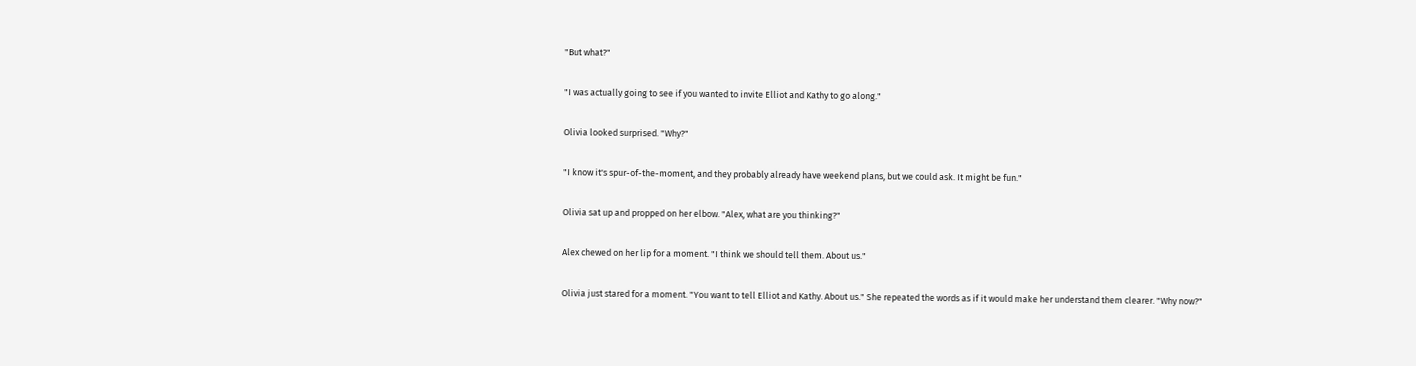"But what?"

"I was actually going to see if you wanted to invite Elliot and Kathy to go along."

Olivia looked surprised. "Why?"

"I know it's spur-of-the-moment, and they probably already have weekend plans, but we could ask. It might be fun."

Olivia sat up and propped on her elbow. "Alex, what are you thinking?"

Alex chewed on her lip for a moment. "I think we should tell them. About us."

Olivia just stared for a moment. "You want to tell Elliot and Kathy. About us." She repeated the words as if it would make her understand them clearer. "Why now?"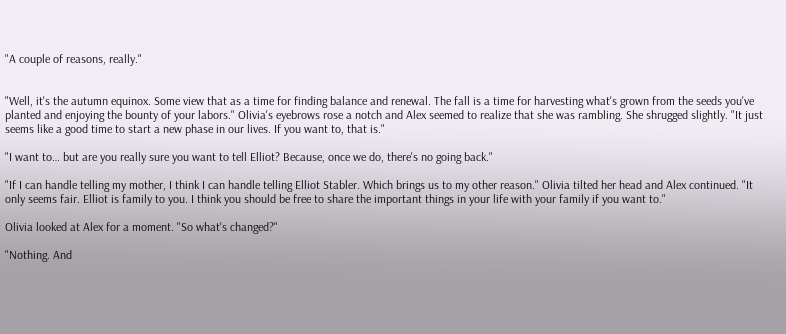"A couple of reasons, really."


"Well, it's the autumn equinox. Some view that as a time for finding balance and renewal. The fall is a time for harvesting what's grown from the seeds you've planted and enjoying the bounty of your labors." Olivia's eyebrows rose a notch and Alex seemed to realize that she was rambling. She shrugged slightly. "It just seems like a good time to start a new phase in our lives. If you want to, that is."

"I want to… but are you really sure you want to tell Elliot? Because, once we do, there's no going back."

"If I can handle telling my mother, I think I can handle telling Elliot Stabler. Which brings us to my other reason." Olivia tilted her head and Alex continued. "It only seems fair. Elliot is family to you. I think you should be free to share the important things in your life with your family if you want to."

Olivia looked at Alex for a moment. "So what's changed?"

"Nothing. And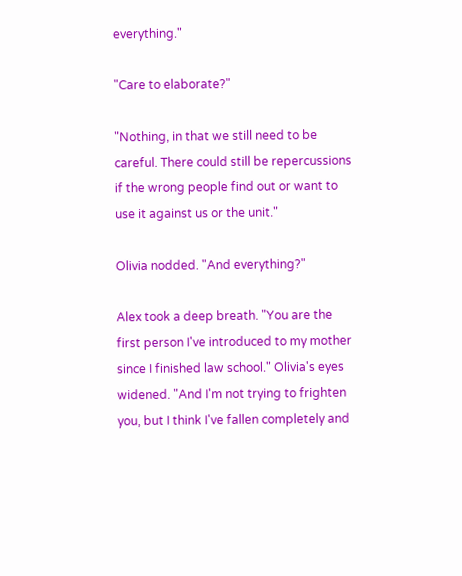everything."

"Care to elaborate?"

"Nothing, in that we still need to be careful. There could still be repercussions if the wrong people find out or want to use it against us or the unit."

Olivia nodded. "And everything?"

Alex took a deep breath. "You are the first person I've introduced to my mother since I finished law school." Olivia's eyes widened. "And I'm not trying to frighten you, but I think I've fallen completely and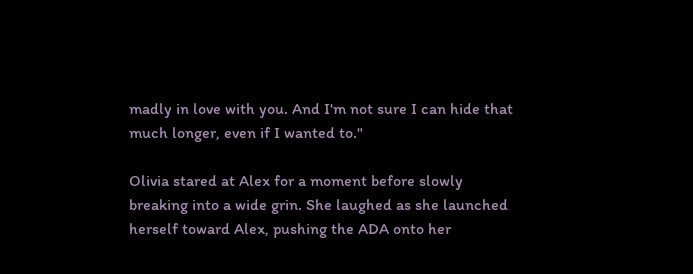madly in love with you. And I'm not sure I can hide that much longer, even if I wanted to."

Olivia stared at Alex for a moment before slowly breaking into a wide grin. She laughed as she launched herself toward Alex, pushing the ADA onto her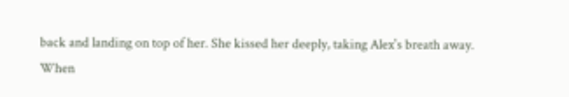back and landing on top of her. She kissed her deeply, taking Alex's breath away. When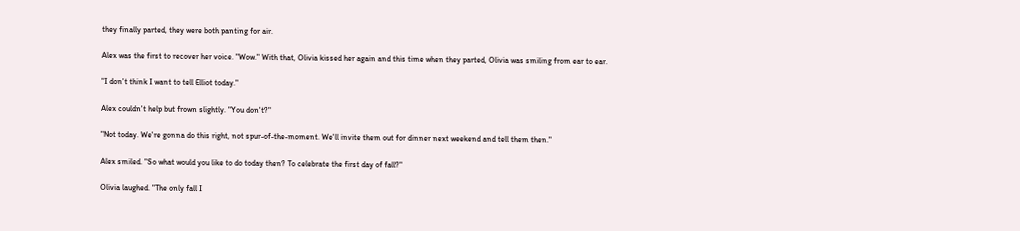they finally parted, they were both panting for air.

Alex was the first to recover her voice. "Wow." With that, Olivia kissed her again and this time when they parted, Olivia was smiling from ear to ear.

"I don't think I want to tell Elliot today."

Alex couldn't help but frown slightly. "You don't?"

"Not today. We're gonna do this right, not spur-of-the-moment. We'll invite them out for dinner next weekend and tell them then."

Alex smiled. "So what would you like to do today then? To celebrate the first day of fall?"

Olivia laughed. "The only fall I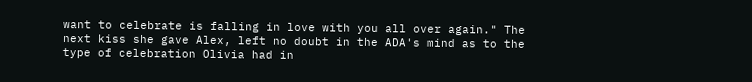want to celebrate is falling in love with you all over again." The next kiss she gave Alex, left no doubt in the ADA's mind as to the type of celebration Olivia had in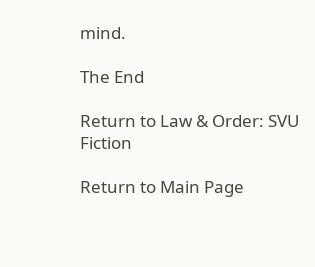mind.

The End

Return to Law & Order: SVU Fiction

Return to Main Page